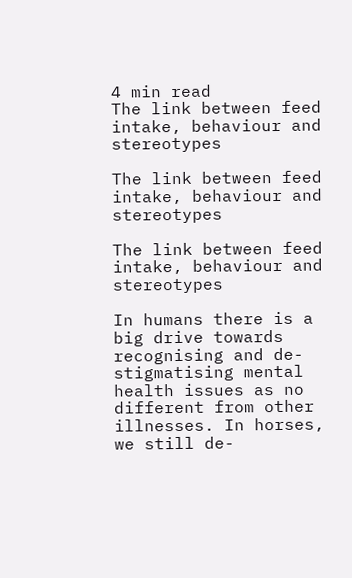4 min read
The link between feed intake, behaviour and stereotypes

The link between feed intake, behaviour and stereotypes

The link between feed intake, behaviour and stereotypes

In humans there is a big drive towards recognising and de-stigmatising mental health issues as no different from other illnesses. In horses, we still de-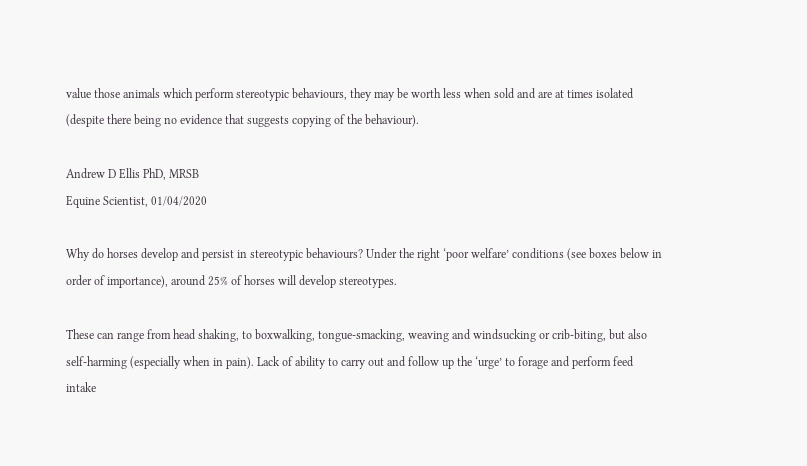value those animals which perform stereotypic behaviours, they may be worth less when sold and are at times isolated (despite there being no evidence that suggests copying of the behaviour).

Andrew D Ellis PhD, MRSB
Equine Scientist, 01/04/2020

Why do horses develop and persist in stereotypic behaviours? Under the right ‘poor welfare’ conditions (see boxes below in order of importance), around 25% of horses will develop stereotypes.

These can range from head shaking, to boxwalking, tongue-smacking, weaving and windsucking or crib-biting, but also self-harming (especially when in pain). Lack of ability to carry out and follow up the ‘urge’ to forage and perform feed intake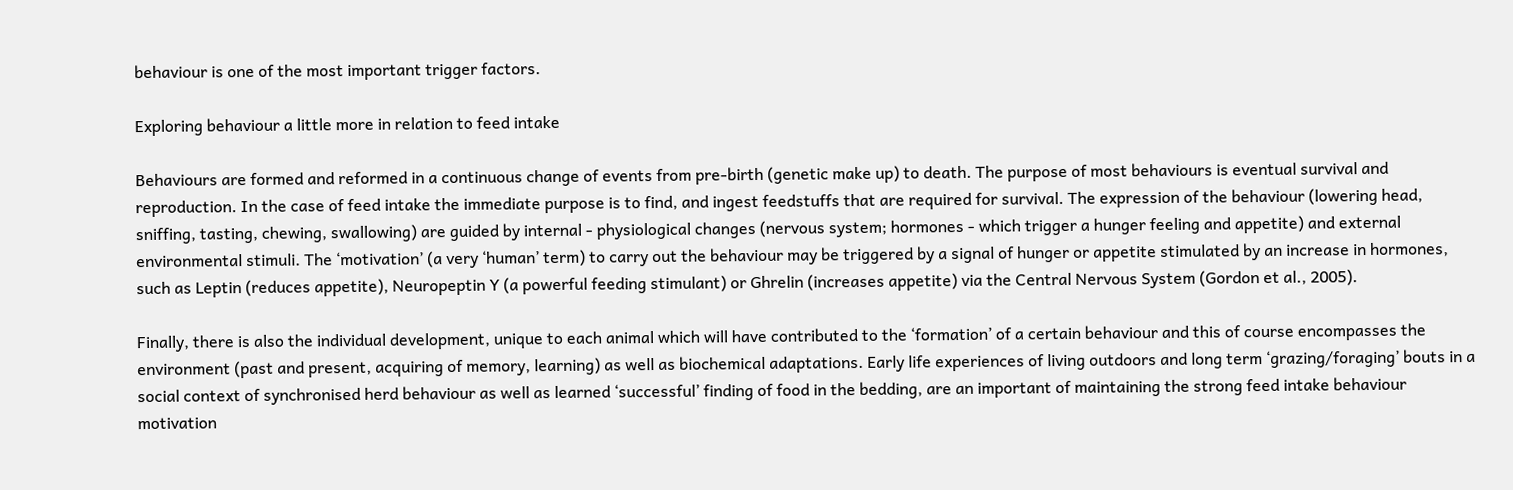behaviour is one of the most important trigger factors.

Exploring behaviour a little more in relation to feed intake

Behaviours are formed and reformed in a continuous change of events from pre-birth (genetic make up) to death. The purpose of most behaviours is eventual survival and reproduction. In the case of feed intake the immediate purpose is to find, and ingest feedstuffs that are required for survival. The expression of the behaviour (lowering head, sniffing, tasting, chewing, swallowing) are guided by internal - physiological changes (nervous system; hormones - which trigger a hunger feeling and appetite) and external environmental stimuli. The ‘motivation’ (a very ‘human’ term) to carry out the behaviour may be triggered by a signal of hunger or appetite stimulated by an increase in hormones, such as Leptin (reduces appetite), Neuropeptin Y (a powerful feeding stimulant) or Ghrelin (increases appetite) via the Central Nervous System (Gordon et al., 2005).

Finally, there is also the individual development, unique to each animal which will have contributed to the ‘formation’ of a certain behaviour and this of course encompasses the environment (past and present, acquiring of memory, learning) as well as biochemical adaptations. Early life experiences of living outdoors and long term ‘grazing/foraging’ bouts in a social context of synchronised herd behaviour as well as learned ‘successful’ finding of food in the bedding, are an important of maintaining the strong feed intake behaviour motivation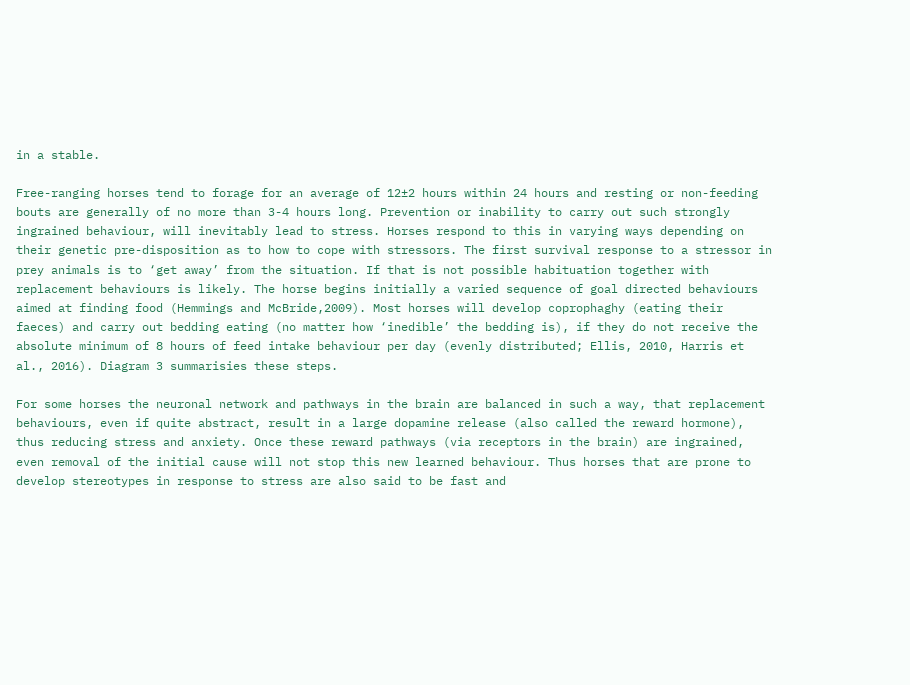in a stable.

Free-ranging horses tend to forage for an average of 12±2 hours within 24 hours and resting or non-feeding bouts are generally of no more than 3-4 hours long. Prevention or inability to carry out such strongly ingrained behaviour, will inevitably lead to stress. Horses respond to this in varying ways depending on their genetic pre-disposition as to how to cope with stressors. The first survival response to a stressor in prey animals is to ‘get away’ from the situation. If that is not possible habituation together with replacement behaviours is likely. The horse begins initially a varied sequence of goal directed behaviours aimed at finding food (Hemmings and McBride,2009). Most horses will develop coprophaghy (eating their faeces) and carry out bedding eating (no matter how ‘inedible’ the bedding is), if they do not receive the absolute minimum of 8 hours of feed intake behaviour per day (evenly distributed; Ellis, 2010, Harris et al., 2016). Diagram 3 summarisies these steps.

For some horses the neuronal network and pathways in the brain are balanced in such a way, that replacement behaviours, even if quite abstract, result in a large dopamine release (also called the reward hormone), thus reducing stress and anxiety. Once these reward pathways (via receptors in the brain) are ingrained, even removal of the initial cause will not stop this new learned behaviour. Thus horses that are prone to develop stereotypes in response to stress are also said to be fast and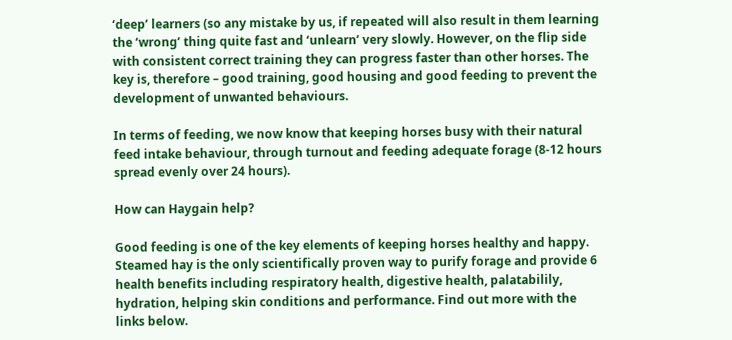‘deep’ learners (so any mistake by us, if repeated will also result in them learning the ‘wrong’ thing quite fast and ‘unlearn’ very slowly. However, on the flip side with consistent correct training they can progress faster than other horses. The key is, therefore – good training, good housing and good feeding to prevent the development of unwanted behaviours.

In terms of feeding, we now know that keeping horses busy with their natural feed intake behaviour, through turnout and feeding adequate forage (8-12 hours spread evenly over 24 hours).

How can Haygain help?

Good feeding is one of the key elements of keeping horses healthy and happy. Steamed hay is the only scientifically proven way to purify forage and provide 6 health benefits including respiratory health, digestive health, palatabilily, hydration, helping skin conditions and performance. Find out more with the links below.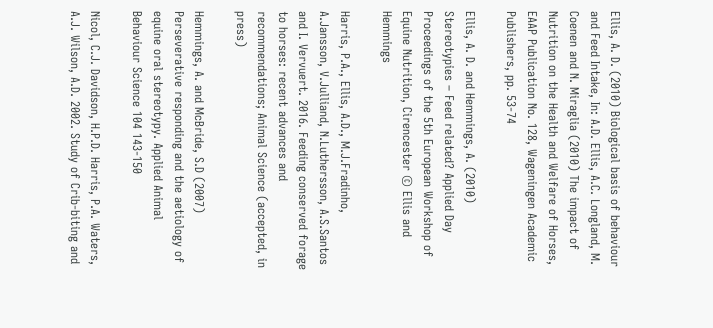Ellis, A. D. (2010) Biological basis of behaviour and Feed Intake, In: A.D. Ellis, A.C. Longland, M. Coenen and N. Miraglia (2010) The impact of Nutrition on the Health and Welfare of Horses, EAAP Publication No. 128, Wageningen Academic Publishers, pp. 53-74

Ellis, A. D. and Hemmings, A. (2010) Stereotypies – Feed related? Applied Day Proceedings of the 5th European Workshop of Equine Nutrition, Cirencester © Ellis and Hemmings

Harris, P.A., Ellis, A.D., M.J.Fradinho, A.Jansson, V.Julliand, N.Luthersson, A.S.Santos and I. Vervuert. 2016. Feeding conserved forage to horses: recent advances and recommendations; Animal Science (accepted, in press)

Hemmings, A. and McBride, S.D (2007) Perseverative responding and the aetiology of equine oral stereotypy. Applied Animal Behaviour Science 104 143-150

Nicol, C.J. Davidson, H.P.D. Harris, P.A. Waters, A.J. Wilson, A.D. 2002. Study of Crib-biting and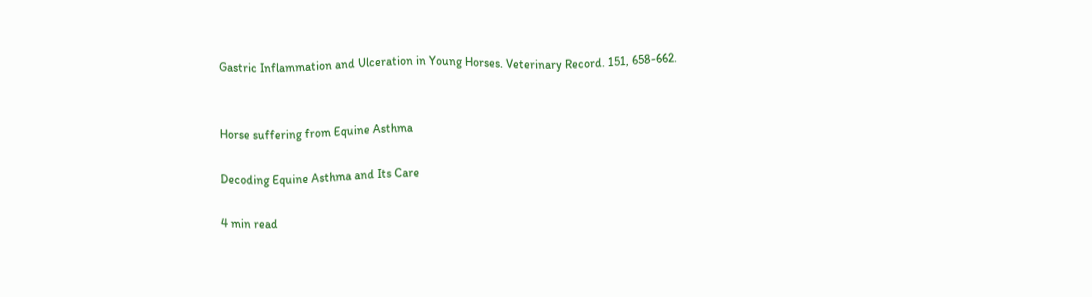Gastric Inflammation and Ulceration in Young Horses. Veterinary Record. 151, 658-662.


Horse suffering from Equine Asthma

Decoding Equine Asthma and Its Care

4 min read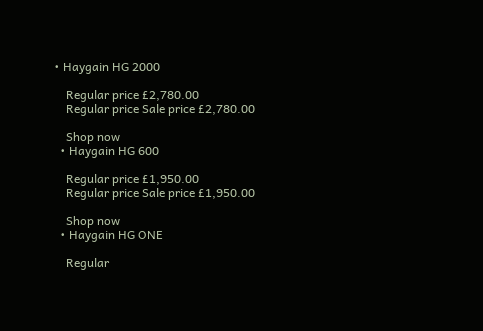• Haygain HG 2000

    Regular price £2,780.00
    Regular price Sale price £2,780.00

    Shop now
  • Haygain HG 600

    Regular price £1,950.00
    Regular price Sale price £1,950.00

    Shop now
  • Haygain HG ONE

    Regular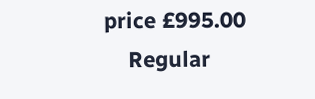price £995.00
    Regular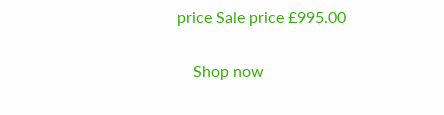price Sale price £995.00

    Shop now